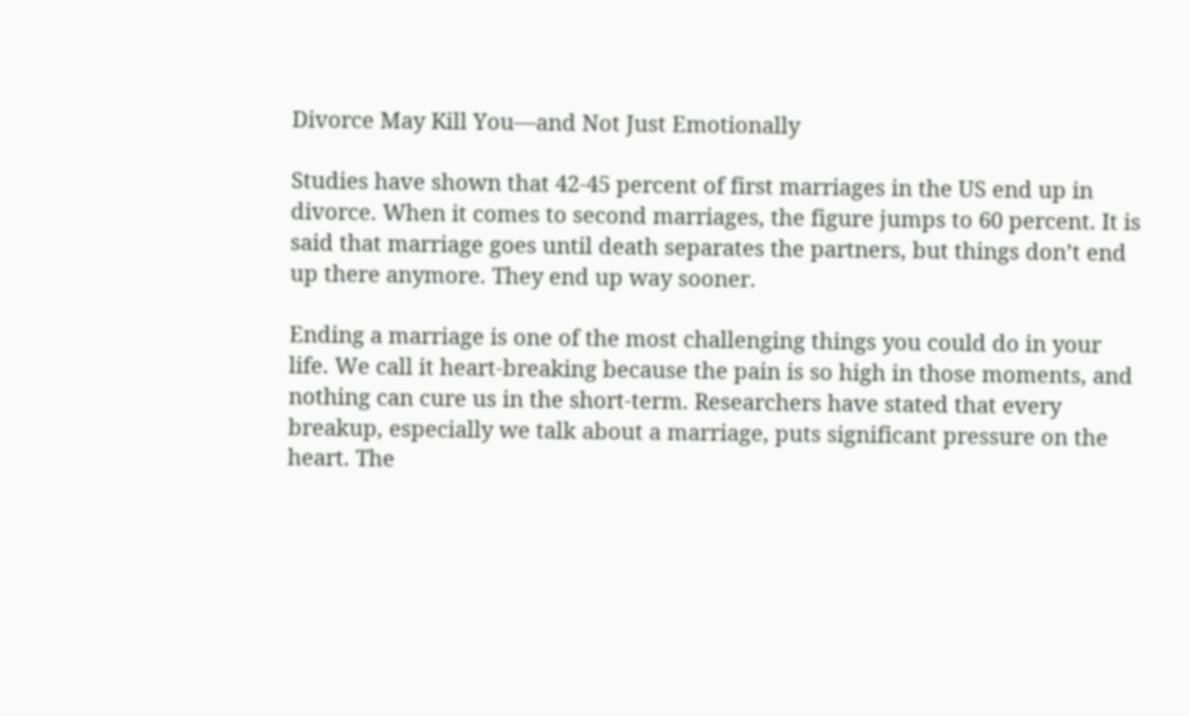Divorce May Kill You—and Not Just Emotionally

Studies have shown that 42-45 percent of first marriages in the US end up in divorce. When it comes to second marriages, the figure jumps to 60 percent. It is said that marriage goes until death separates the partners, but things don’t end up there anymore. They end up way sooner.

Ending a marriage is one of the most challenging things you could do in your life. We call it heart-breaking because the pain is so high in those moments, and nothing can cure us in the short-term. Researchers have stated that every breakup, especially we talk about a marriage, puts significant pressure on the heart. The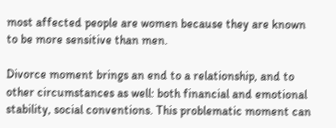most affected people are women because they are known to be more sensitive than men.

Divorce moment brings an end to a relationship, and to other circumstances as well: both financial and emotional stability, social conventions. This problematic moment can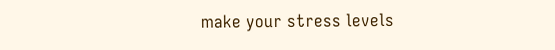make your stress levels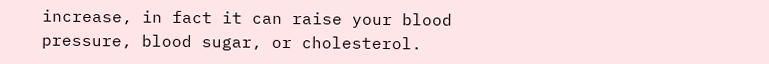increase, in fact it can raise your blood pressure, blood sugar, or cholesterol.